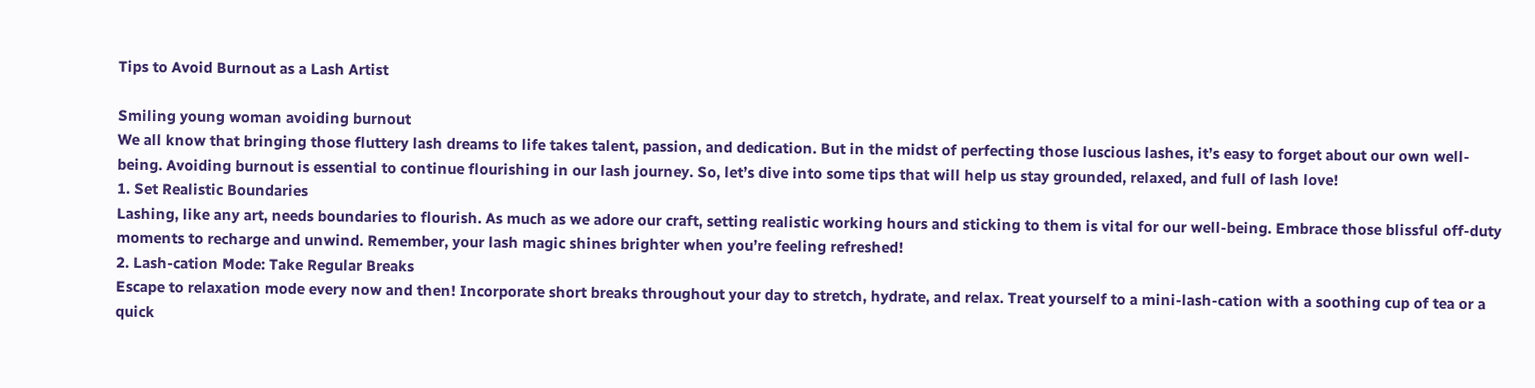Tips to Avoid Burnout as a Lash Artist

Smiling young woman avoiding burnout
We all know that bringing those fluttery lash dreams to life takes talent, passion, and dedication. But in the midst of perfecting those luscious lashes, it’s easy to forget about our own well-being. Avoiding burnout is essential to continue flourishing in our lash journey. So, let’s dive into some tips that will help us stay grounded, relaxed, and full of lash love!
1. Set Realistic Boundaries
Lashing, like any art, needs boundaries to flourish. As much as we adore our craft, setting realistic working hours and sticking to them is vital for our well-being. Embrace those blissful off-duty moments to recharge and unwind. Remember, your lash magic shines brighter when you’re feeling refreshed!
2. Lash-cation Mode: Take Regular Breaks
Escape to relaxation mode every now and then! Incorporate short breaks throughout your day to stretch, hydrate, and relax. Treat yourself to a mini-lash-cation with a soothing cup of tea or a quick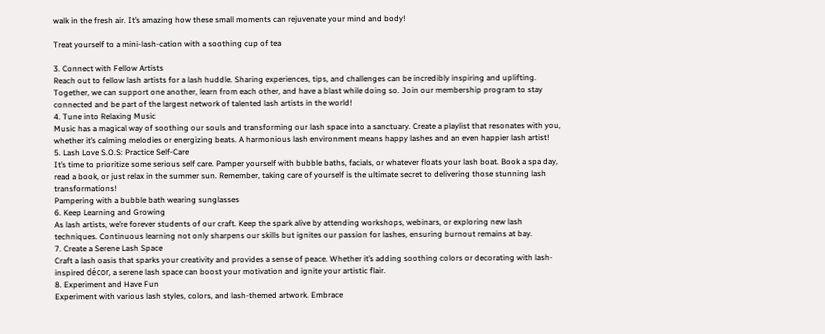walk in the fresh air. It’s amazing how these small moments can rejuvenate your mind and body!

Treat yourself to a mini-lash-cation with a soothing cup of tea

3. Connect with Fellow Artists
Reach out to fellow lash artists for a lash huddle. Sharing experiences, tips, and challenges can be incredibly inspiring and uplifting. Together, we can support one another, learn from each other, and have a blast while doing so. Join our membership program to stay connected and be part of the largest network of talented lash artists in the world!
4. Tune into Relaxing Music
Music has a magical way of soothing our souls and transforming our lash space into a sanctuary. Create a playlist that resonates with you, whether it’s calming melodies or energizing beats. A harmonious lash environment means happy lashes and an even happier lash artist!
5. Lash Love S.O.S: Practice Self-Care
It’s time to prioritize some serious self care. Pamper yourself with bubble baths, facials, or whatever floats your lash boat. Book a spa day, read a book, or just relax in the summer sun. Remember, taking care of yourself is the ultimate secret to delivering those stunning lash transformations!
Pampering with a bubble bath wearing sunglasses
6. Keep Learning and Growing
As lash artists, we’re forever students of our craft. Keep the spark alive by attending workshops, webinars, or exploring new lash techniques. Continuous learning not only sharpens our skills but ignites our passion for lashes, ensuring burnout remains at bay.
7. Create a Serene Lash Space
Craft a lash oasis that sparks your creativity and provides a sense of peace. Whether it’s adding soothing colors or decorating with lash-inspired décor, a serene lash space can boost your motivation and ignite your artistic flair.
8. Experiment and Have Fun
Experiment with various lash styles, colors, and lash-themed artwork. Embrace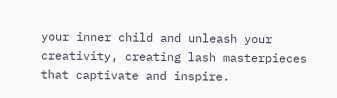your inner child and unleash your creativity, creating lash masterpieces that captivate and inspire.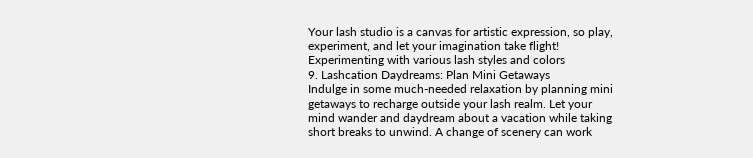Your lash studio is a canvas for artistic expression, so play, experiment, and let your imagination take flight!
Experimenting with various lash styles and colors
9. Lashcation Daydreams: Plan Mini Getaways
Indulge in some much-needed relaxation by planning mini getaways to recharge outside your lash realm. Let your mind wander and daydream about a vacation while taking short breaks to unwind. A change of scenery can work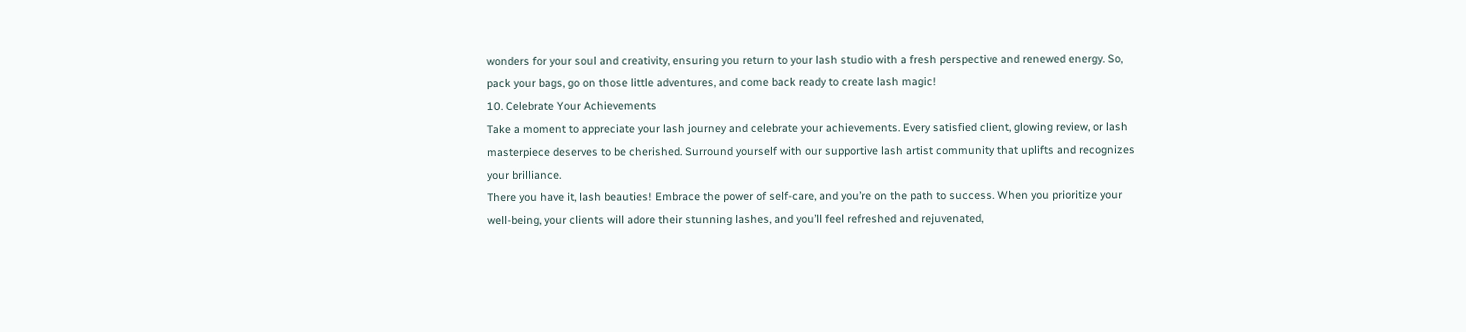wonders for your soul and creativity, ensuring you return to your lash studio with a fresh perspective and renewed energy. So, pack your bags, go on those little adventures, and come back ready to create lash magic!
10. Celebrate Your Achievements
Take a moment to appreciate your lash journey and celebrate your achievements. Every satisfied client, glowing review, or lash masterpiece deserves to be cherished. Surround yourself with our supportive lash artist community that uplifts and recognizes your brilliance.
There you have it, lash beauties! Embrace the power of self-care, and you’re on the path to success. When you prioritize your well-being, your clients will adore their stunning lashes, and you’ll feel refreshed and rejuvenated,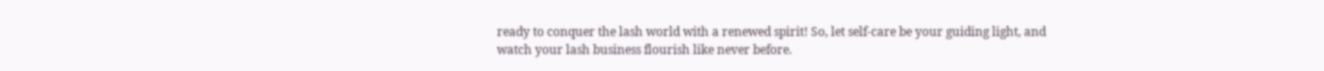ready to conquer the lash world with a renewed spirit! So, let self-care be your guiding light, and watch your lash business flourish like never before.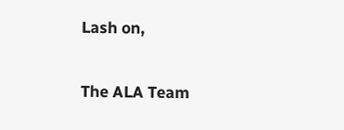Lash on,

The ALA Team